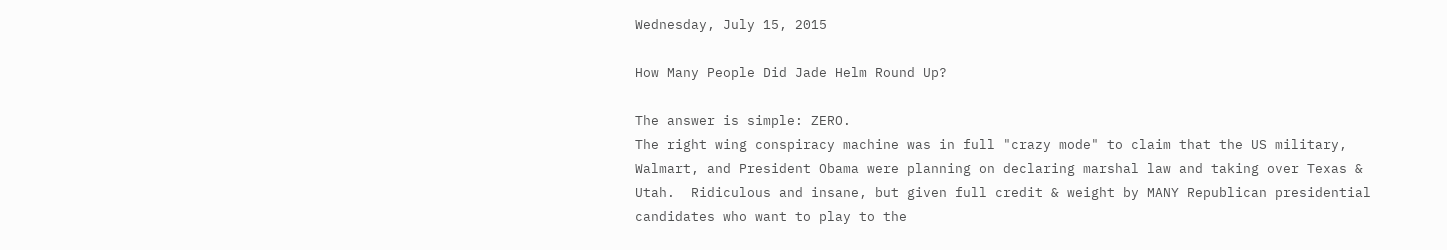Wednesday, July 15, 2015

How Many People Did Jade Helm Round Up?

The answer is simple: ZERO.
The right wing conspiracy machine was in full "crazy mode" to claim that the US military, Walmart, and President Obama were planning on declaring marshal law and taking over Texas & Utah.  Ridiculous and insane, but given full credit & weight by MANY Republican presidential candidates who want to play to the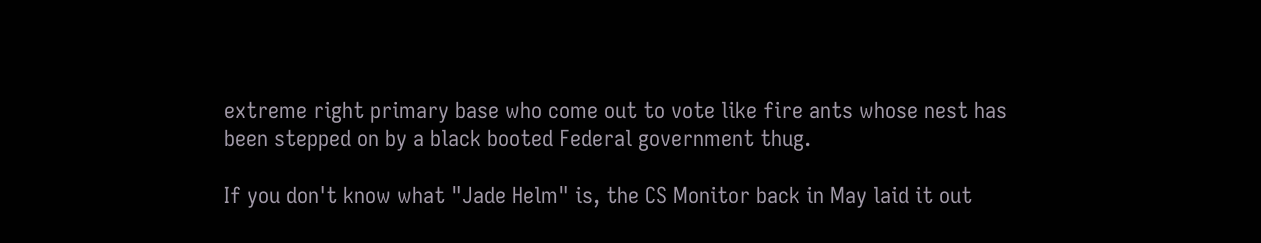extreme right primary base who come out to vote like fire ants whose nest has been stepped on by a black booted Federal government thug.

If you don't know what "Jade Helm" is, the CS Monitor back in May laid it out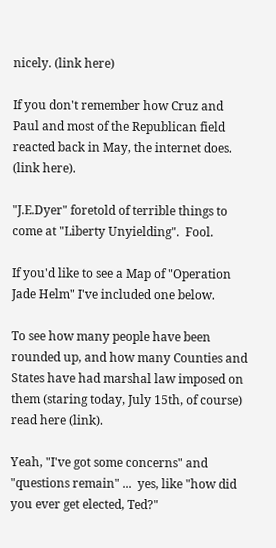nicely. (link here)

If you don't remember how Cruz and Paul and most of the Republican field reacted back in May, the internet does.  (link here).

"J.E.Dyer" foretold of terrible things to come at "Liberty Unyielding".  Fool.

If you'd like to see a Map of "Operation Jade Helm" I've included one below.

To see how many people have been rounded up, and how many Counties and States have had marshal law imposed on them (staring today, July 15th, of course) read here (link).

Yeah, "I've got some concerns" and "questions remain" ...  yes, like "how did you ever get elected, Ted?"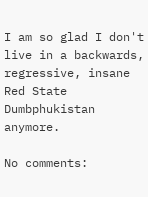I am so glad I don't live in a backwards, regressive, insane Red State Dumbphukistan anymore.

No comments: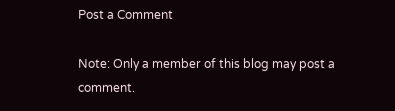Post a Comment

Note: Only a member of this blog may post a comment.